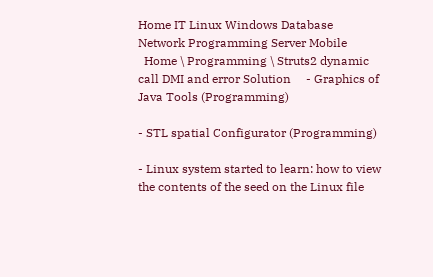Home IT Linux Windows Database Network Programming Server Mobile
  Home \ Programming \ Struts2 dynamic call DMI and error Solution     - Graphics of Java Tools (Programming)

- STL spatial Configurator (Programming)

- Linux system started to learn: how to view the contents of the seed on the Linux file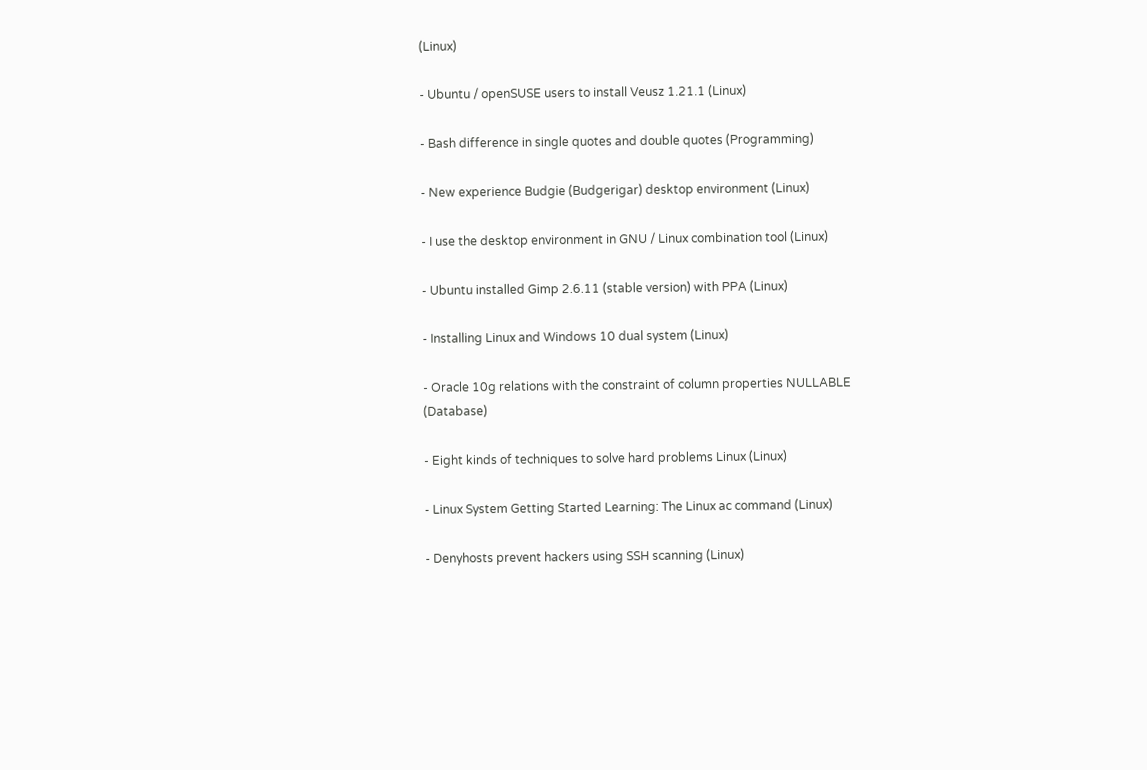(Linux)

- Ubuntu / openSUSE users to install Veusz 1.21.1 (Linux)

- Bash difference in single quotes and double quotes (Programming)

- New experience Budgie (Budgerigar) desktop environment (Linux)

- I use the desktop environment in GNU / Linux combination tool (Linux)

- Ubuntu installed Gimp 2.6.11 (stable version) with PPA (Linux)

- Installing Linux and Windows 10 dual system (Linux)

- Oracle 10g relations with the constraint of column properties NULLABLE (Database)

- Eight kinds of techniques to solve hard problems Linux (Linux)

- Linux System Getting Started Learning: The Linux ac command (Linux)

- Denyhosts prevent hackers using SSH scanning (Linux)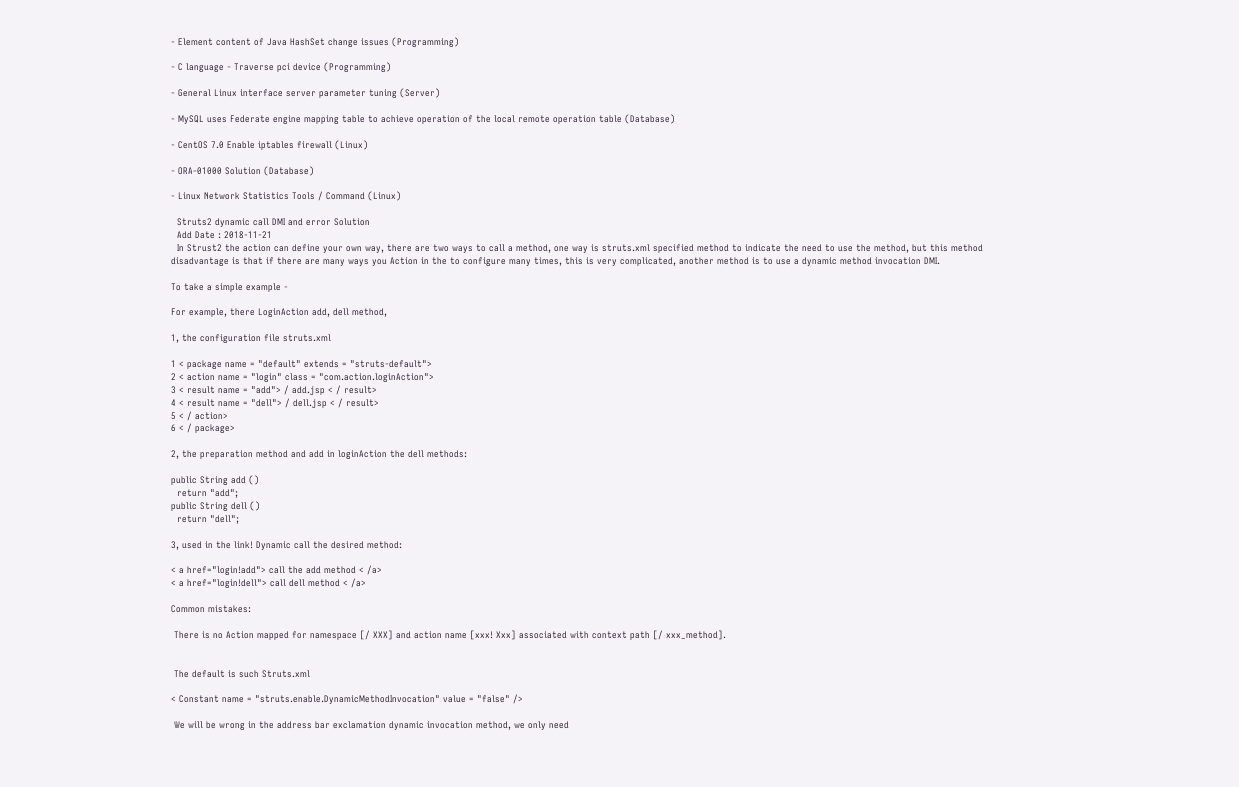- Element content of Java HashSet change issues (Programming)

- C language - Traverse pci device (Programming)

- General Linux interface server parameter tuning (Server)

- MySQL uses Federate engine mapping table to achieve operation of the local remote operation table (Database)

- CentOS 7.0 Enable iptables firewall (Linux)

- ORA-01000 Solution (Database)

- Linux Network Statistics Tools / Command (Linux)

  Struts2 dynamic call DMI and error Solution
  Add Date : 2018-11-21
  In Strust2 the action can define your own way, there are two ways to call a method, one way is struts.xml specified method to indicate the need to use the method, but this method disadvantage is that if there are many ways you Action in the to configure many times, this is very complicated, another method is to use a dynamic method invocation DMI.

To take a simple example -

For example, there LoginAction add, dell method,

1, the configuration file struts.xml

1 < package name = "default" extends = "struts-default">
2 < action name = "login" class = "com.action.loginAction">
3 < result name = "add"> / add.jsp < / result>
4 < result name = "dell"> / dell.jsp < / result>
5 < / action>
6 < / package>

2, the preparation method and add in loginAction the dell methods:

public String add ()
  return "add";
public String dell ()
  return "dell";

3, used in the link! Dynamic call the desired method:

< a href="login!add"> call the add method < /a>
< a href="login!dell"> call dell method < /a>

Common mistakes:

 There is no Action mapped for namespace [/ XXX] and action name [xxx! Xxx] associated with context path [/ xxx_method].


 The default is such Struts.xml

< Constant name = "struts.enable.DynamicMethodInvocation" value = "false" />

 We will be wrong in the address bar exclamation dynamic invocation method, we only need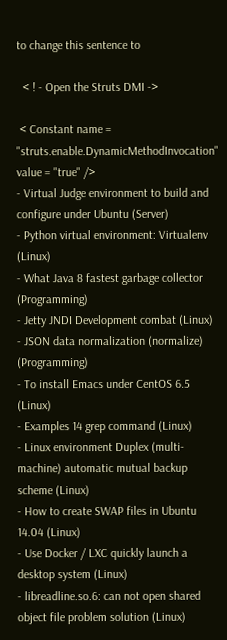to change this sentence to

  < ! - Open the Struts DMI ->

 < Constant name = "struts.enable.DynamicMethodInvocation" value = "true" />
- Virtual Judge environment to build and configure under Ubuntu (Server)
- Python virtual environment: Virtualenv (Linux)
- What Java 8 fastest garbage collector (Programming)
- Jetty JNDI Development combat (Linux)
- JSON data normalization (normalize) (Programming)
- To install Emacs under CentOS 6.5 (Linux)
- Examples 14 grep command (Linux)
- Linux environment Duplex (multi-machine) automatic mutual backup scheme (Linux)
- How to create SWAP files in Ubuntu 14.04 (Linux)
- Use Docker / LXC quickly launch a desktop system (Linux)
- libreadline.so.6: can not open shared object file problem solution (Linux)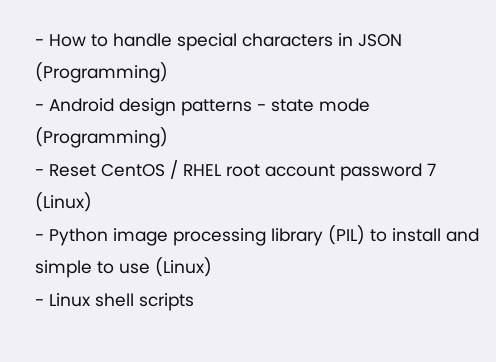- How to handle special characters in JSON (Programming)
- Android design patterns - state mode (Programming)
- Reset CentOS / RHEL root account password 7 (Linux)
- Python image processing library (PIL) to install and simple to use (Linux)
- Linux shell scripts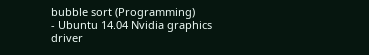bubble sort (Programming)
- Ubuntu 14.04 Nvidia graphics driver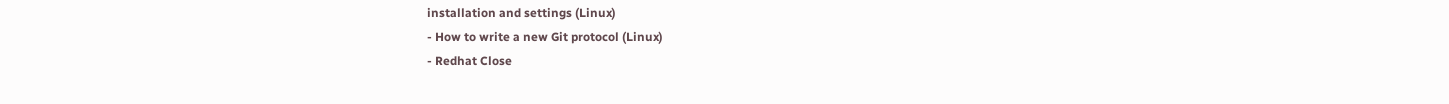installation and settings (Linux)
- How to write a new Git protocol (Linux)
- Redhat Close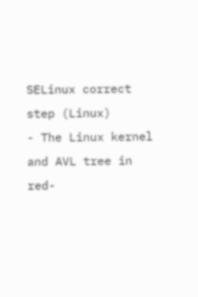SELinux correct step (Linux)
- The Linux kernel and AVL tree in red-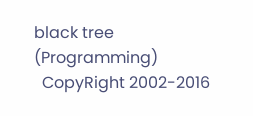black tree (Programming)
  CopyRight 2002-2016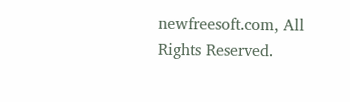newfreesoft.com, All Rights Reserved.